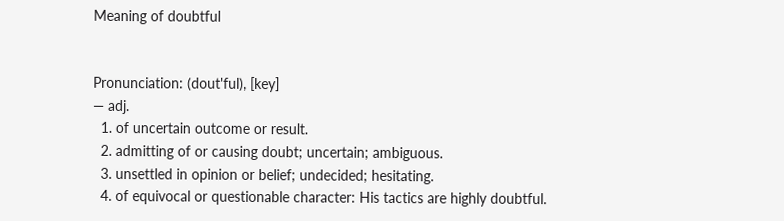Meaning of doubtful


Pronunciation: (dout'ful), [key]
— adj.
  1. of uncertain outcome or result.
  2. admitting of or causing doubt; uncertain; ambiguous.
  3. unsettled in opinion or belief; undecided; hesitating.
  4. of equivocal or questionable character: His tactics are highly doubtful.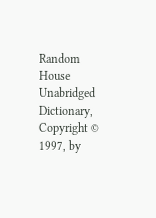Random House Unabridged Dictionary, Copyright © 1997, by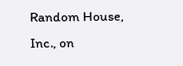Random House, Inc., on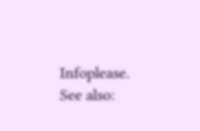Infoplease.
See also: